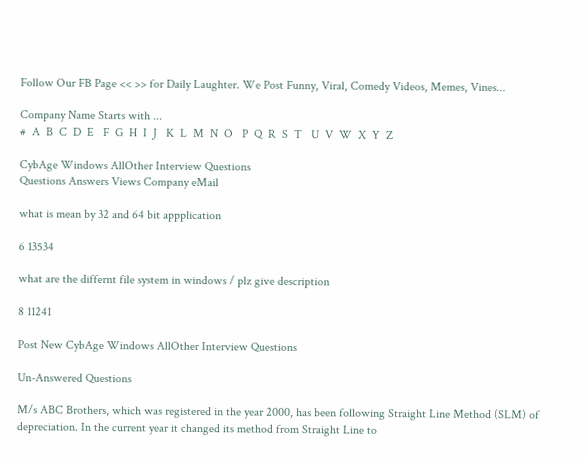Follow Our FB Page << >> for Daily Laughter. We Post Funny, Viral, Comedy Videos, Memes, Vines...

Company Name Starts with ...
#  A  B  C  D  E   F  G  H  I  J   K  L  M  N  O   P  Q  R  S  T   U  V  W  X  Y  Z

CybAge Windows AllOther Interview Questions
Questions Answers Views Company eMail

what is mean by 32 and 64 bit appplication

6 13534

what are the differnt file system in windows / plz give description

8 11241

Post New CybAge Windows AllOther Interview Questions

Un-Answered Questions

M/s ABC Brothers, which was registered in the year 2000, has been following Straight Line Method (SLM) of depreciation. In the current year it changed its method from Straight Line to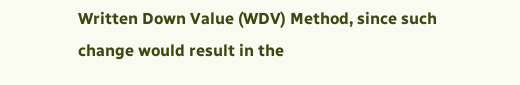Written Down Value (WDV) Method, since such change would result in the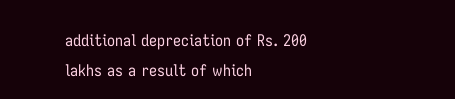additional depreciation of Rs. 200 lakhs as a result of which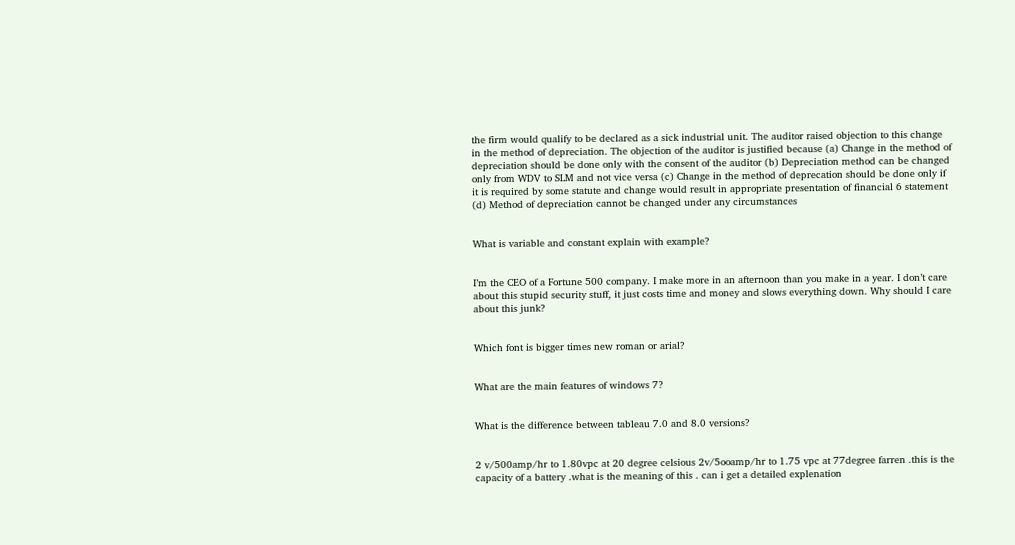the firm would qualify to be declared as a sick industrial unit. The auditor raised objection to this change in the method of depreciation. The objection of the auditor is justified because (a) Change in the method of depreciation should be done only with the consent of the auditor (b) Depreciation method can be changed only from WDV to SLM and not vice versa (c) Change in the method of deprecation should be done only if it is required by some statute and change would result in appropriate presentation of financial 6 statement (d) Method of depreciation cannot be changed under any circumstances


What is variable and constant explain with example?


I’m the CEO of a Fortune 500 company. I make more in an afternoon than you make in a year. I don’t care about this stupid security stuff, it just costs time and money and slows everything down. Why should I care about this junk?


Which font is bigger times new roman or arial?


What are the main features of windows 7?


What is the difference between tableau 7.0 and 8.0 versions?


2 v/500amp/hr to 1.80vpc at 20 degree celsious 2v/5ooamp/hr to 1.75 vpc at 77degree farren .this is the capacity of a battery .what is the meaning of this . can i get a detailed explenation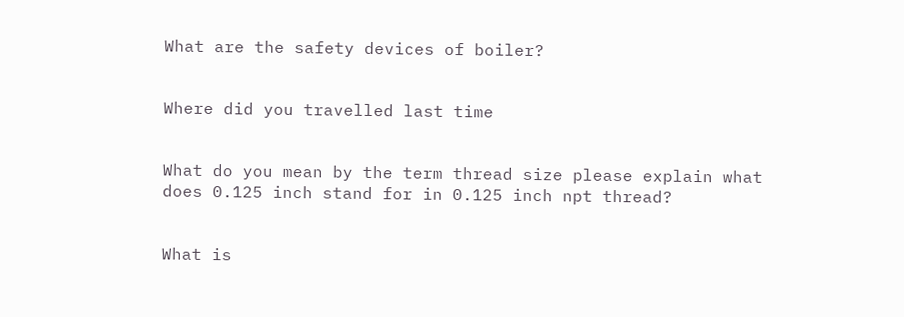What are the safety devices of boiler?


Where did you travelled last time


What do you mean by the term thread size please explain what does 0.125 inch stand for in 0.125 inch npt thread?


What is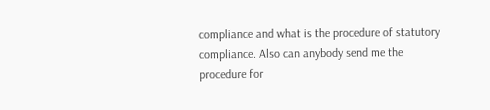compliance and what is the procedure of statutory compliance. Also can anybody send me the procedure for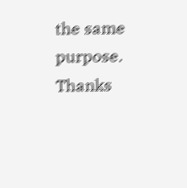the same purpose. Thanks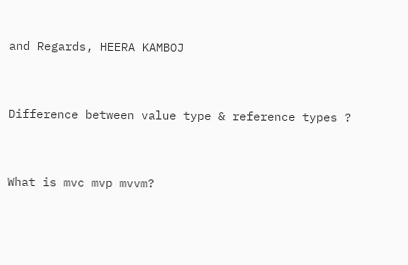and Regards, HEERA KAMBOJ


Difference between value type & reference types ?


What is mvc mvp mvvm?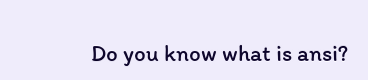Do you know what is ansi?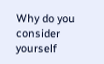Why do you consider yourself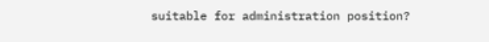suitable for administration position?